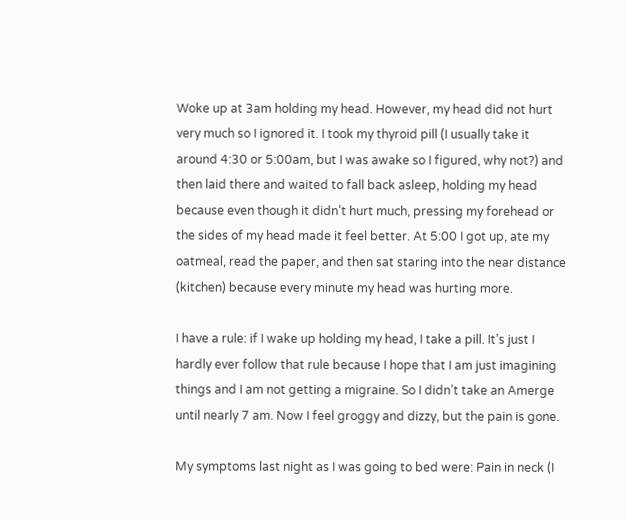Woke up at 3am holding my head. However, my head did not hurt very much so I ignored it. I took my thyroid pill (I usually take it around 4:30 or 5:00am, but I was awake so I figured, why not?) and then laid there and waited to fall back asleep, holding my head because even though it didn’t hurt much, pressing my forehead or the sides of my head made it feel better. At 5:00 I got up, ate my oatmeal, read the paper, and then sat staring into the near distance (kitchen) because every minute my head was hurting more.

I have a rule: if I wake up holding my head, I take a pill. It’s just I hardly ever follow that rule because I hope that I am just imagining things and I am not getting a migraine. So I didn’t take an Amerge until nearly 7 am. Now I feel groggy and dizzy, but the pain is gone.

My symptoms last night as I was going to bed were: Pain in neck (I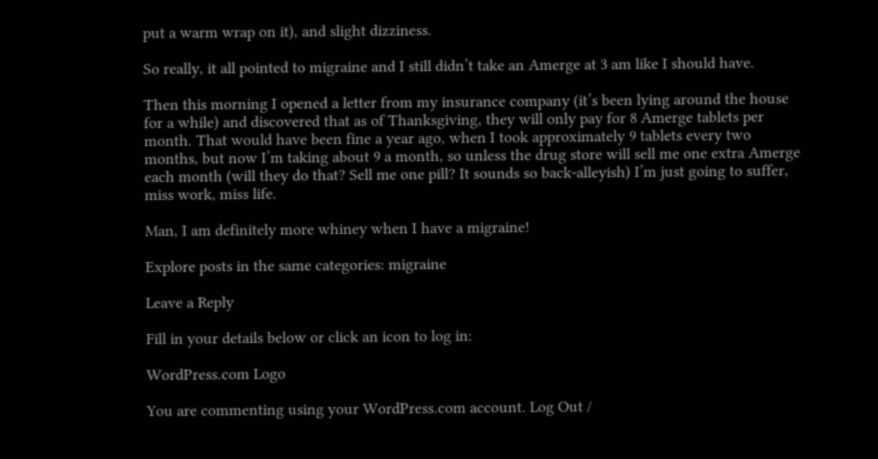put a warm wrap on it), and slight dizziness.

So really, it all pointed to migraine and I still didn’t take an Amerge at 3 am like I should have.

Then this morning I opened a letter from my insurance company (it’s been lying around the house for a while) and discovered that as of Thanksgiving, they will only pay for 8 Amerge tablets per month. That would have been fine a year ago, when I took approximately 9 tablets every two months, but now I’m taking about 9 a month, so unless the drug store will sell me one extra Amerge each month (will they do that? Sell me one pill? It sounds so back-alleyish) I’m just going to suffer, miss work, miss life.

Man, I am definitely more whiney when I have a migraine!

Explore posts in the same categories: migraine

Leave a Reply

Fill in your details below or click an icon to log in:

WordPress.com Logo

You are commenting using your WordPress.com account. Log Out /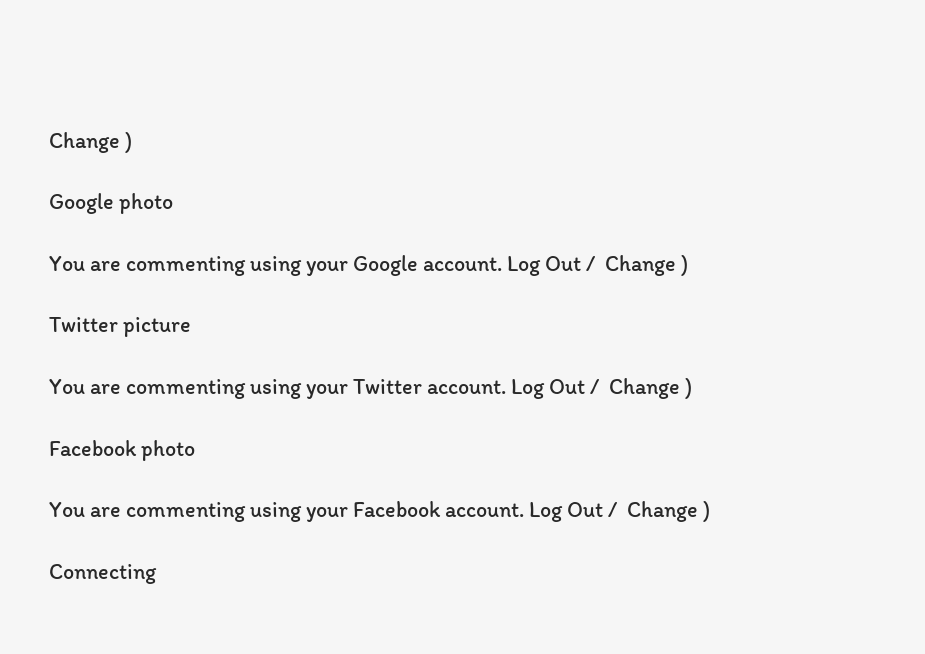Change )

Google photo

You are commenting using your Google account. Log Out /  Change )

Twitter picture

You are commenting using your Twitter account. Log Out /  Change )

Facebook photo

You are commenting using your Facebook account. Log Out /  Change )

Connecting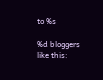to %s

%d bloggers like this: